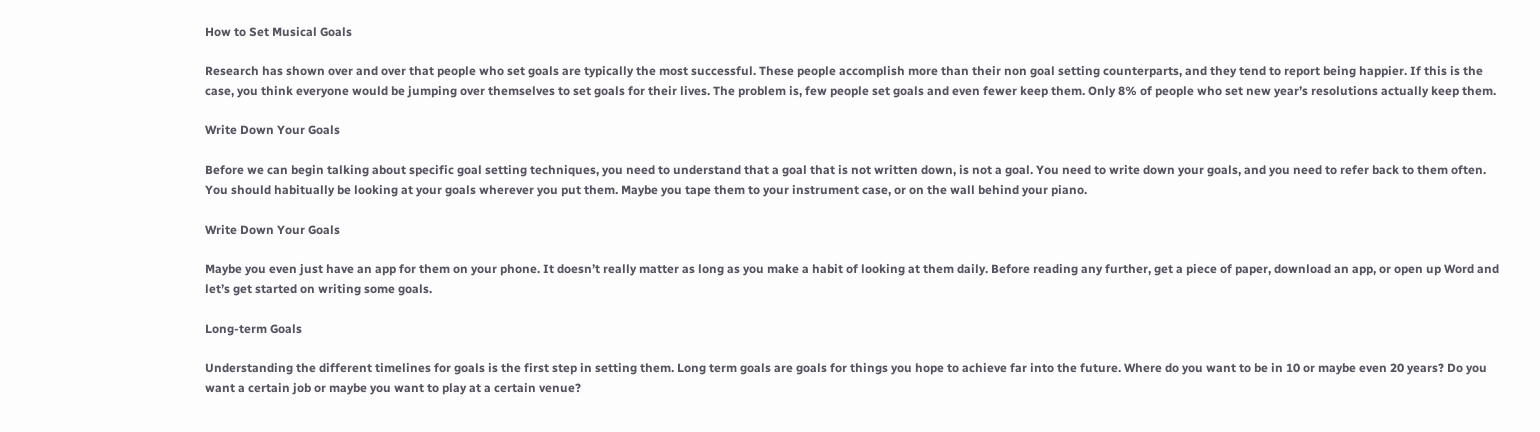How to Set Musical Goals

Research has shown over and over that people who set goals are typically the most successful. These people accomplish more than their non goal setting counterparts, and they tend to report being happier. If this is the case, you think everyone would be jumping over themselves to set goals for their lives. The problem is, few people set goals and even fewer keep them. Only 8% of people who set new year’s resolutions actually keep them.

Write Down Your Goals

Before we can begin talking about specific goal setting techniques, you need to understand that a goal that is not written down, is not a goal. You need to write down your goals, and you need to refer back to them often. You should habitually be looking at your goals wherever you put them. Maybe you tape them to your instrument case, or on the wall behind your piano.

Write Down Your Goals

Maybe you even just have an app for them on your phone. It doesn’t really matter as long as you make a habit of looking at them daily. Before reading any further, get a piece of paper, download an app, or open up Word and let’s get started on writing some goals.

Long-term Goals

Understanding the different timelines for goals is the first step in setting them. Long term goals are goals for things you hope to achieve far into the future. Where do you want to be in 10 or maybe even 20 years? Do you want a certain job or maybe you want to play at a certain venue?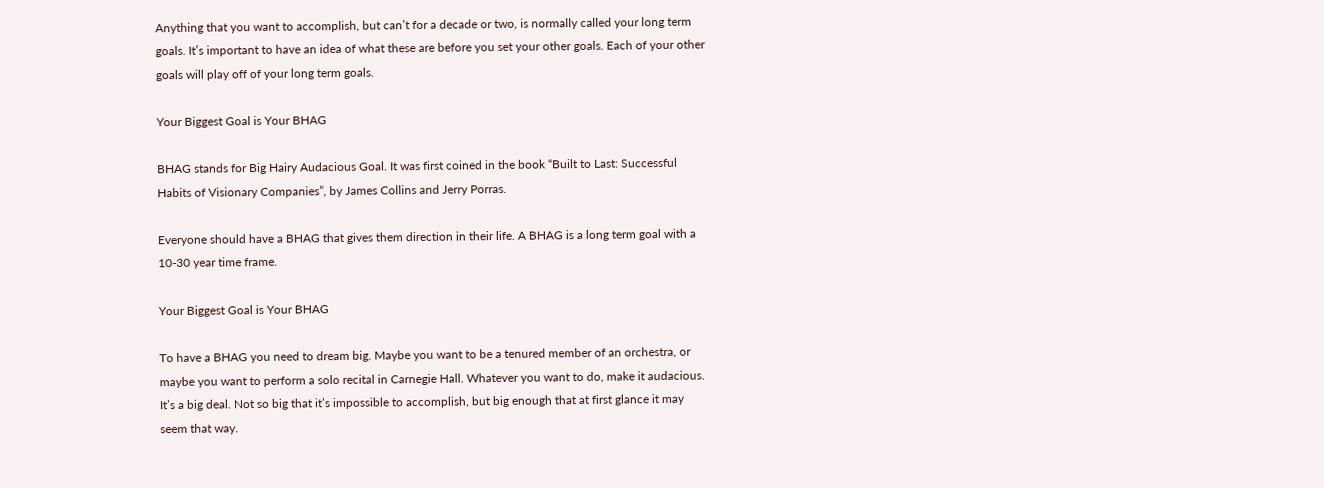Anything that you want to accomplish, but can’t for a decade or two, is normally called your long term goals. It’s important to have an idea of what these are before you set your other goals. Each of your other goals will play off of your long term goals.

Your Biggest Goal is Your BHAG

BHAG stands for Big Hairy Audacious Goal. It was first coined in the book “Built to Last: Successful Habits of Visionary Companies”, by James Collins and Jerry Porras.

Everyone should have a BHAG that gives them direction in their life. A BHAG is a long term goal with a 10-30 year time frame.

Your Biggest Goal is Your BHAG

To have a BHAG you need to dream big. Maybe you want to be a tenured member of an orchestra, or maybe you want to perform a solo recital in Carnegie Hall. Whatever you want to do, make it audacious. It’s a big deal. Not so big that it’s impossible to accomplish, but big enough that at first glance it may seem that way.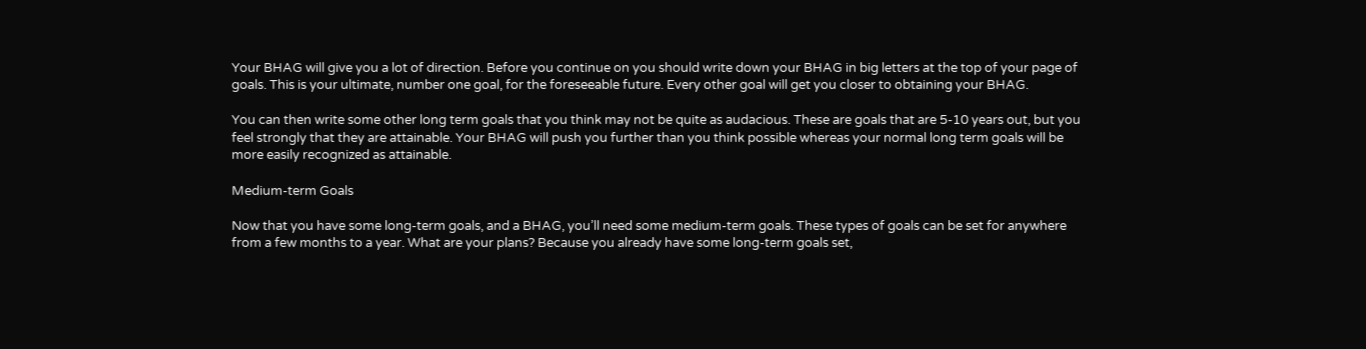Your BHAG will give you a lot of direction. Before you continue on you should write down your BHAG in big letters at the top of your page of goals. This is your ultimate, number one goal, for the foreseeable future. Every other goal will get you closer to obtaining your BHAG.

You can then write some other long term goals that you think may not be quite as audacious. These are goals that are 5-10 years out, but you feel strongly that they are attainable. Your BHAG will push you further than you think possible whereas your normal long term goals will be more easily recognized as attainable.

Medium-term Goals

Now that you have some long-term goals, and a BHAG, you’ll need some medium-term goals. These types of goals can be set for anywhere from a few months to a year. What are your plans? Because you already have some long-term goals set,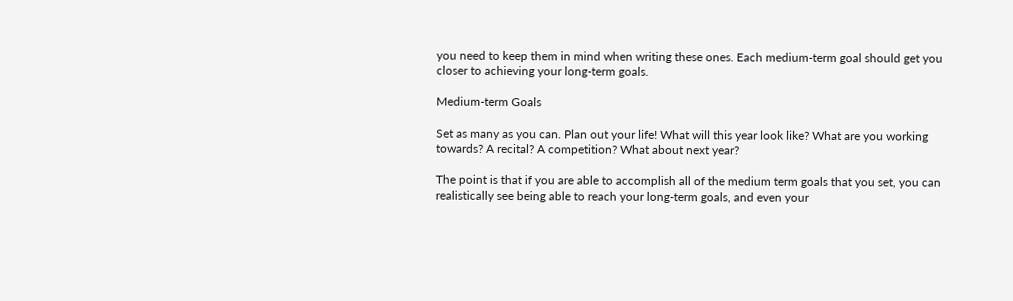you need to keep them in mind when writing these ones. Each medium-term goal should get you closer to achieving your long-term goals.

Medium-term Goals

Set as many as you can. Plan out your life! What will this year look like? What are you working towards? A recital? A competition? What about next year?

The point is that if you are able to accomplish all of the medium term goals that you set, you can realistically see being able to reach your long-term goals, and even your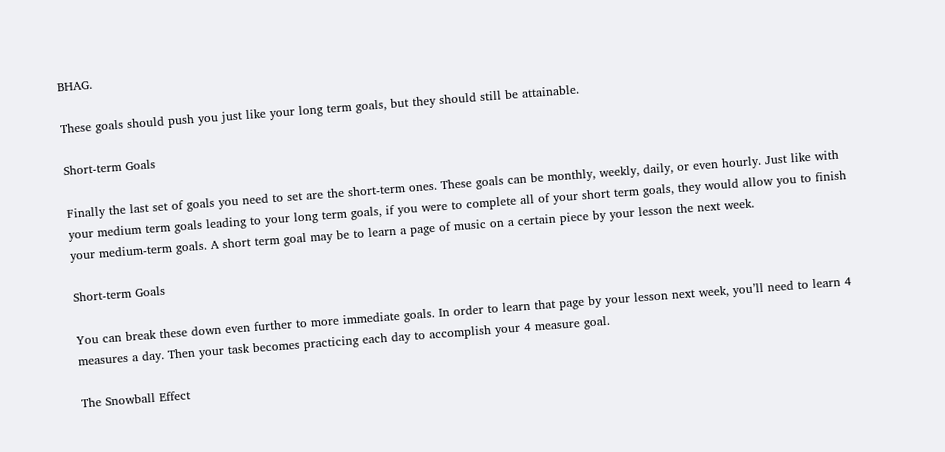BHAG.

These goals should push you just like your long term goals, but they should still be attainable.

Short-term Goals

Finally the last set of goals you need to set are the short-term ones. These goals can be monthly, weekly, daily, or even hourly. Just like with your medium term goals leading to your long term goals, if you were to complete all of your short term goals, they would allow you to finish your medium-term goals. A short term goal may be to learn a page of music on a certain piece by your lesson the next week.

Short-term Goals

You can break these down even further to more immediate goals. In order to learn that page by your lesson next week, you’ll need to learn 4 measures a day. Then your task becomes practicing each day to accomplish your 4 measure goal.

The Snowball Effect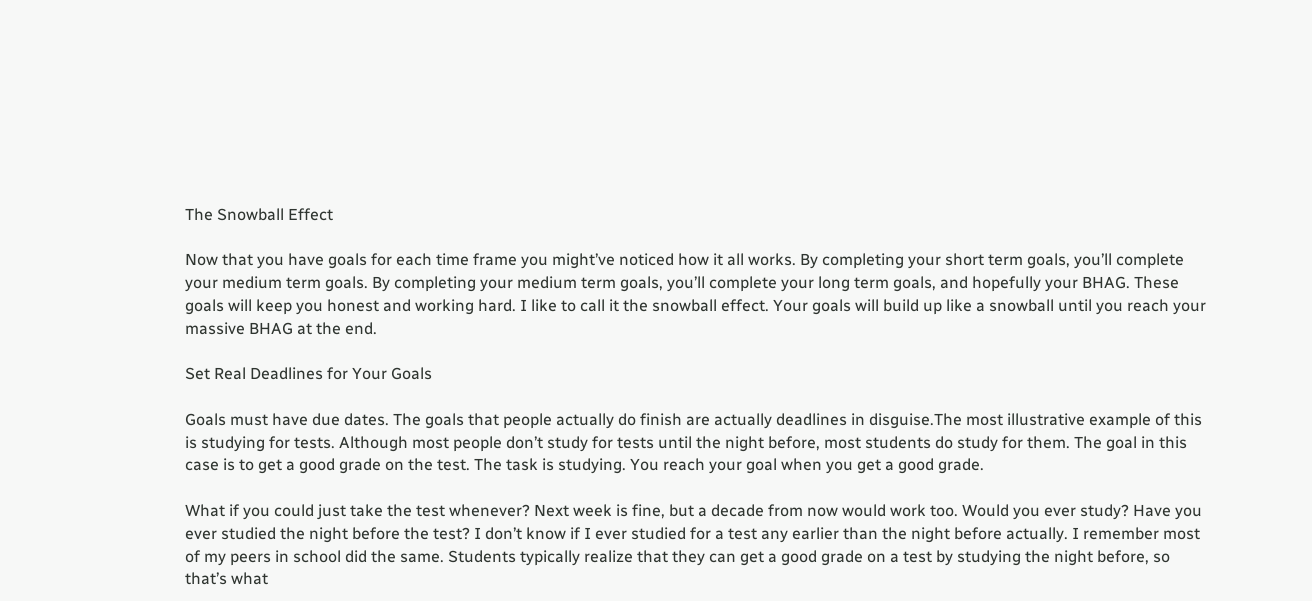The Snowball Effect

Now that you have goals for each time frame you might’ve noticed how it all works. By completing your short term goals, you’ll complete your medium term goals. By completing your medium term goals, you’ll complete your long term goals, and hopefully your BHAG. These goals will keep you honest and working hard. I like to call it the snowball effect. Your goals will build up like a snowball until you reach your massive BHAG at the end.

Set Real Deadlines for Your Goals

Goals must have due dates. The goals that people actually do finish are actually deadlines in disguise.The most illustrative example of this is studying for tests. Although most people don’t study for tests until the night before, most students do study for them. The goal in this case is to get a good grade on the test. The task is studying. You reach your goal when you get a good grade.

What if you could just take the test whenever? Next week is fine, but a decade from now would work too. Would you ever study? Have you ever studied the night before the test? I don’t know if I ever studied for a test any earlier than the night before actually. I remember most of my peers in school did the same. Students typically realize that they can get a good grade on a test by studying the night before, so that’s what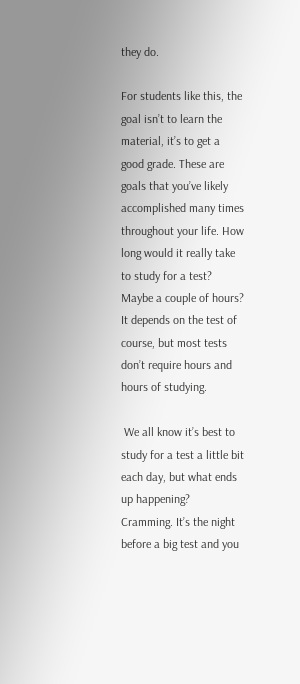they do.

For students like this, the goal isn’t to learn the material, it’s to get a good grade. These are goals that you’ve likely accomplished many times throughout your life. How long would it really take to study for a test? Maybe a couple of hours? It depends on the test of course, but most tests don’t require hours and hours of studying.

 We all know it’s best to study for a test a little bit each day, but what ends up happening? Cramming. It’s the night before a big test and you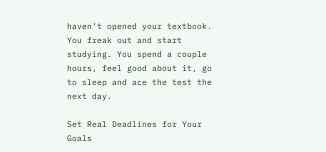haven’t opened your textbook. You freak out and start studying. You spend a couple hours, feel good about it, go to sleep and ace the test the next day.

Set Real Deadlines for Your Goals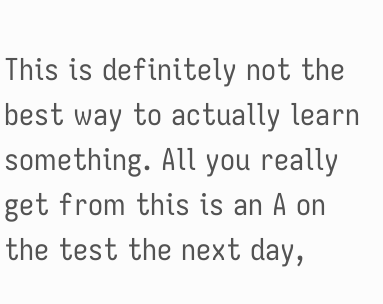This is definitely not the best way to actually learn something. All you really get from this is an A on the test the next day,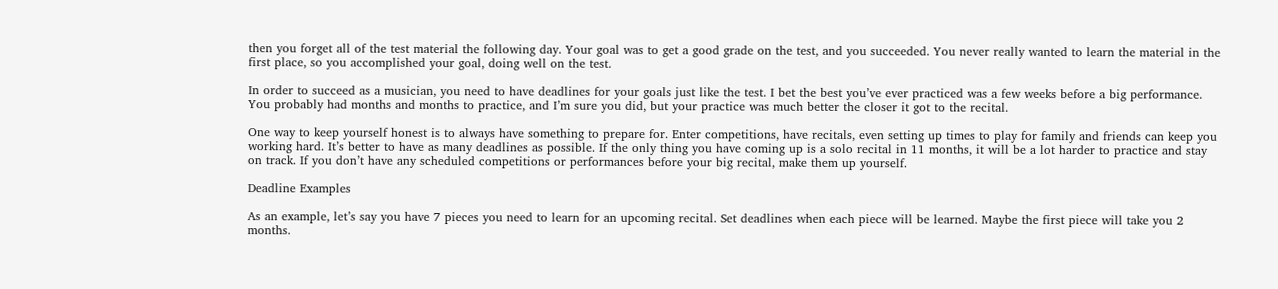then you forget all of the test material the following day. Your goal was to get a good grade on the test, and you succeeded. You never really wanted to learn the material in the first place, so you accomplished your goal, doing well on the test.

In order to succeed as a musician, you need to have deadlines for your goals just like the test. I bet the best you’ve ever practiced was a few weeks before a big performance. You probably had months and months to practice, and I’m sure you did, but your practice was much better the closer it got to the recital.

One way to keep yourself honest is to always have something to prepare for. Enter competitions, have recitals, even setting up times to play for family and friends can keep you working hard. It’s better to have as many deadlines as possible. If the only thing you have coming up is a solo recital in 11 months, it will be a lot harder to practice and stay on track. If you don’t have any scheduled competitions or performances before your big recital, make them up yourself.

Deadline Examples

As an example, let’s say you have 7 pieces you need to learn for an upcoming recital. Set deadlines when each piece will be learned. Maybe the first piece will take you 2 months.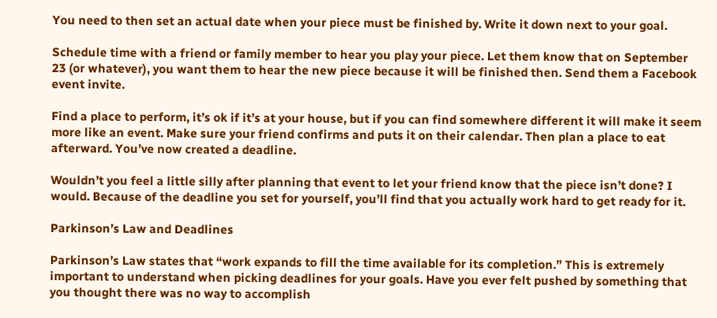You need to then set an actual date when your piece must be finished by. Write it down next to your goal.

Schedule time with a friend or family member to hear you play your piece. Let them know that on September 23 (or whatever), you want them to hear the new piece because it will be finished then. Send them a Facebook event invite.

Find a place to perform, it’s ok if it’s at your house, but if you can find somewhere different it will make it seem more like an event. Make sure your friend confirms and puts it on their calendar. Then plan a place to eat afterward. You’ve now created a deadline.

Wouldn’t you feel a little silly after planning that event to let your friend know that the piece isn’t done? I would. Because of the deadline you set for yourself, you’ll find that you actually work hard to get ready for it.

Parkinson’s Law and Deadlines

Parkinson’s Law states that “work expands to fill the time available for its completion.” This is extremely important to understand when picking deadlines for your goals. Have you ever felt pushed by something that you thought there was no way to accomplish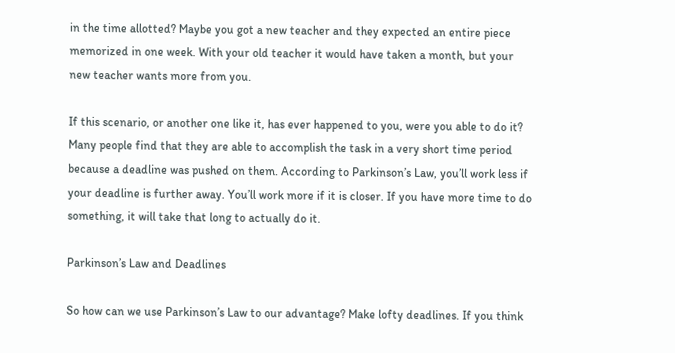in the time allotted? Maybe you got a new teacher and they expected an entire piece memorized in one week. With your old teacher it would have taken a month, but your new teacher wants more from you.

If this scenario, or another one like it, has ever happened to you, were you able to do it? Many people find that they are able to accomplish the task in a very short time period because a deadline was pushed on them. According to Parkinson’s Law, you’ll work less if your deadline is further away. You’ll work more if it is closer. If you have more time to do something, it will take that long to actually do it.

Parkinson’s Law and Deadlines

So how can we use Parkinson’s Law to our advantage? Make lofty deadlines. If you think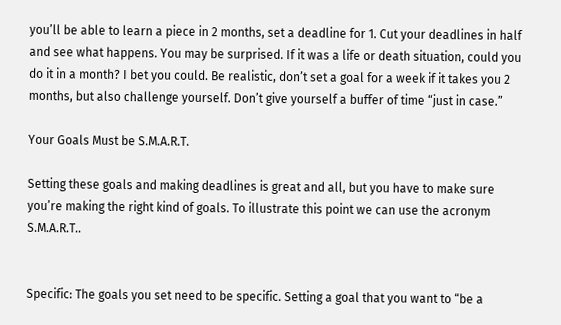you’ll be able to learn a piece in 2 months, set a deadline for 1. Cut your deadlines in half and see what happens. You may be surprised. If it was a life or death situation, could you do it in a month? I bet you could. Be realistic, don’t set a goal for a week if it takes you 2 months, but also challenge yourself. Don’t give yourself a buffer of time “just in case.”

Your Goals Must be S.M.A.R.T.

Setting these goals and making deadlines is great and all, but you have to make sure you’re making the right kind of goals. To illustrate this point we can use the acronym S.M.A.R.T..


Specific: The goals you set need to be specific. Setting a goal that you want to “be a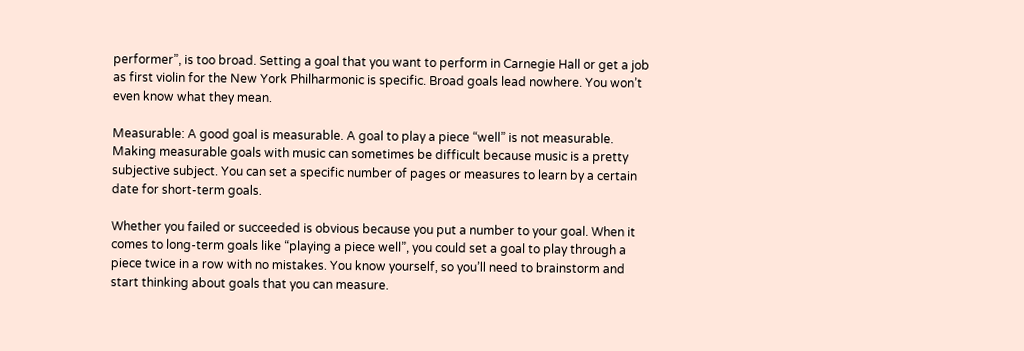performer”, is too broad. Setting a goal that you want to perform in Carnegie Hall or get a job as first violin for the New York Philharmonic is specific. Broad goals lead nowhere. You won’t even know what they mean.

Measurable: A good goal is measurable. A goal to play a piece “well” is not measurable. Making measurable goals with music can sometimes be difficult because music is a pretty subjective subject. You can set a specific number of pages or measures to learn by a certain date for short-term goals.

Whether you failed or succeeded is obvious because you put a number to your goal. When it comes to long-term goals like “playing a piece well”, you could set a goal to play through a piece twice in a row with no mistakes. You know yourself, so you’ll need to brainstorm and start thinking about goals that you can measure.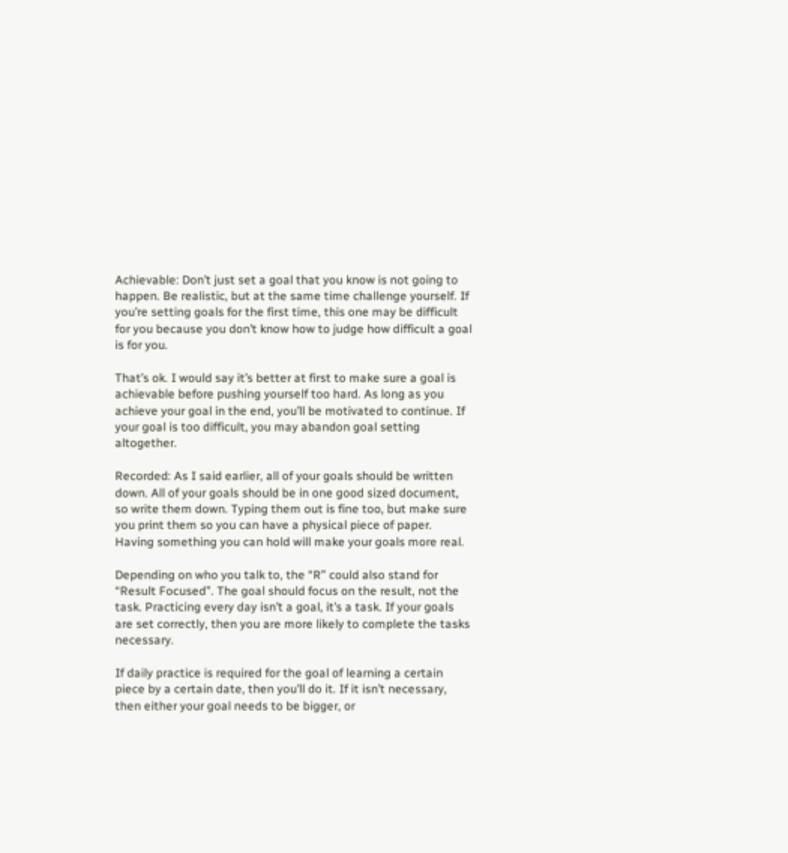Achievable: Don’t just set a goal that you know is not going to happen. Be realistic, but at the same time challenge yourself. If you’re setting goals for the first time, this one may be difficult for you because you don’t know how to judge how difficult a goal is for you.

That’s ok. I would say it’s better at first to make sure a goal is achievable before pushing yourself too hard. As long as you achieve your goal in the end, you’ll be motivated to continue. If your goal is too difficult, you may abandon goal setting altogether.

Recorded: As I said earlier, all of your goals should be written down. All of your goals should be in one good sized document, so write them down. Typing them out is fine too, but make sure you print them so you can have a physical piece of paper. Having something you can hold will make your goals more real.

Depending on who you talk to, the “R” could also stand for “Result Focused”. The goal should focus on the result, not the task. Practicing every day isn’t a goal, it’s a task. If your goals are set correctly, then you are more likely to complete the tasks necessary.

If daily practice is required for the goal of learning a certain piece by a certain date, then you’ll do it. If it isn’t necessary, then either your goal needs to be bigger, or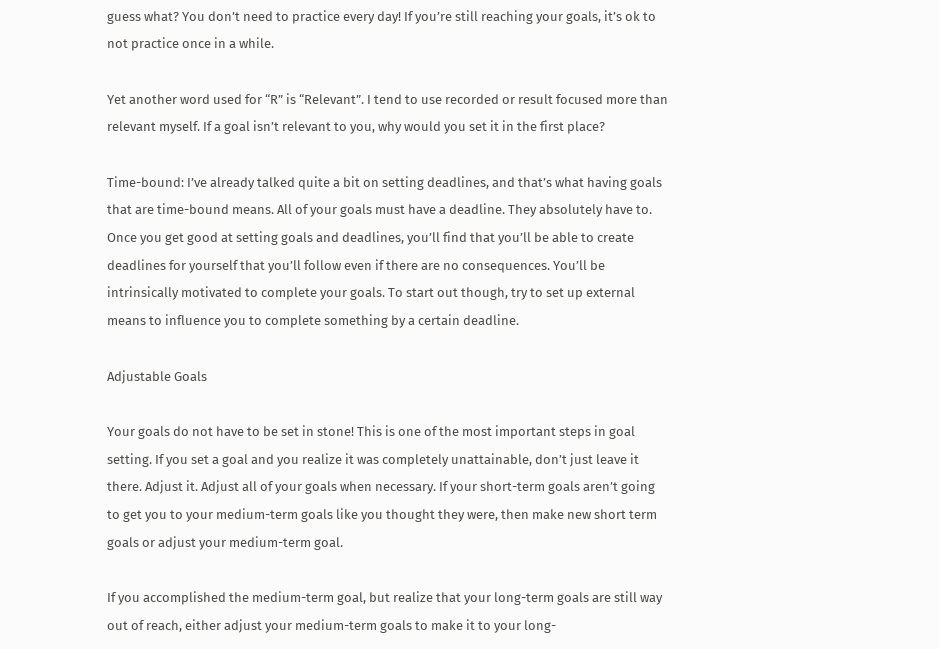guess what? You don’t need to practice every day! If you’re still reaching your goals, it’s ok to not practice once in a while.

Yet another word used for “R” is “Relevant”. I tend to use recorded or result focused more than relevant myself. If a goal isn’t relevant to you, why would you set it in the first place?

Time-bound: I’ve already talked quite a bit on setting deadlines, and that’s what having goals that are time-bound means. All of your goals must have a deadline. They absolutely have to. Once you get good at setting goals and deadlines, you’ll find that you’ll be able to create deadlines for yourself that you’ll follow even if there are no consequences. You’ll be intrinsically motivated to complete your goals. To start out though, try to set up external means to influence you to complete something by a certain deadline.

Adjustable Goals

Your goals do not have to be set in stone! This is one of the most important steps in goal setting. If you set a goal and you realize it was completely unattainable, don’t just leave it there. Adjust it. Adjust all of your goals when necessary. If your short-term goals aren’t going to get you to your medium-term goals like you thought they were, then make new short term goals or adjust your medium-term goal.

If you accomplished the medium-term goal, but realize that your long-term goals are still way out of reach, either adjust your medium-term goals to make it to your long-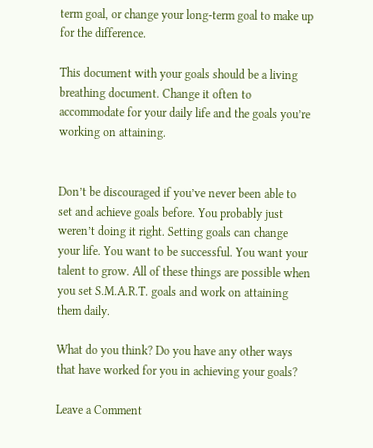term goal, or change your long-term goal to make up for the difference.

This document with your goals should be a living breathing document. Change it often to accommodate for your daily life and the goals you’re working on attaining.


Don’t be discouraged if you’ve never been able to set and achieve goals before. You probably just weren’t doing it right. Setting goals can change your life. You want to be successful. You want your talent to grow. All of these things are possible when you set S.M.A.R.T. goals and work on attaining them daily.

What do you think? Do you have any other ways that have worked for you in achieving your goals?

Leave a Comment